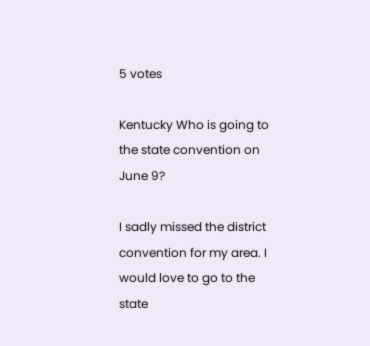5 votes

Kentucky Who is going to the state convention on June 9?

I sadly missed the district convention for my area. I would love to go to the state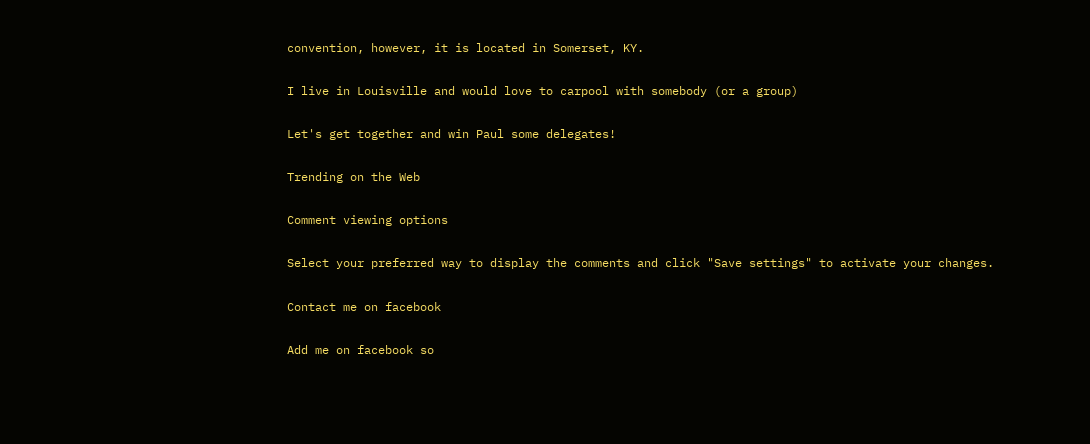convention, however, it is located in Somerset, KY.

I live in Louisville and would love to carpool with somebody (or a group)

Let's get together and win Paul some delegates!

Trending on the Web

Comment viewing options

Select your preferred way to display the comments and click "Save settings" to activate your changes.

Contact me on facebook

Add me on facebook so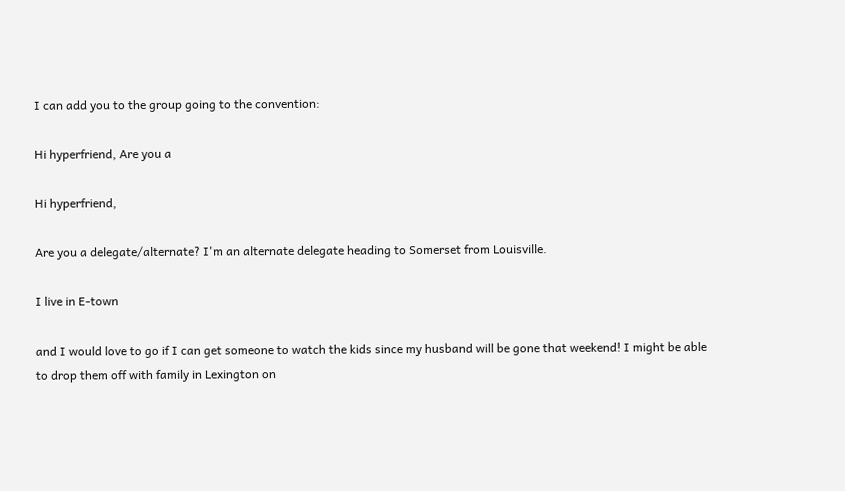I can add you to the group going to the convention:

Hi hyperfriend, Are you a

Hi hyperfriend,

Are you a delegate/alternate? I'm an alternate delegate heading to Somerset from Louisville.

I live in E-town

and I would love to go if I can get someone to watch the kids since my husband will be gone that weekend! I might be able to drop them off with family in Lexington on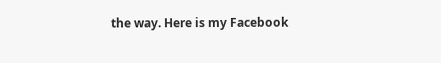the way. Here is my Facebook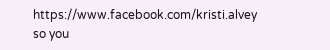https://www.facebook.com/kristi.alvey so you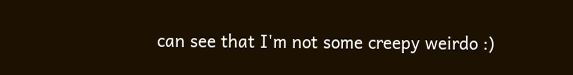can see that I'm not some creepy weirdo :)